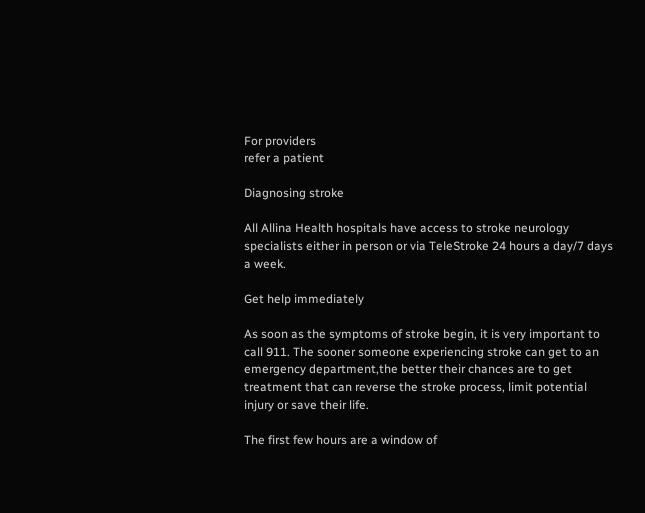For providers
refer a patient

Diagnosing stroke

All Allina Health hospitals have access to stroke neurology specialists either in person or via TeleStroke 24 hours a day/7 days a week.

Get help immediately

As soon as the symptoms of stroke begin, it is very important to call 911. The sooner someone experiencing stroke can get to an emergency department,the better their chances are to get treatment that can reverse the stroke process, limit potential injury or save their life.

The first few hours are a window of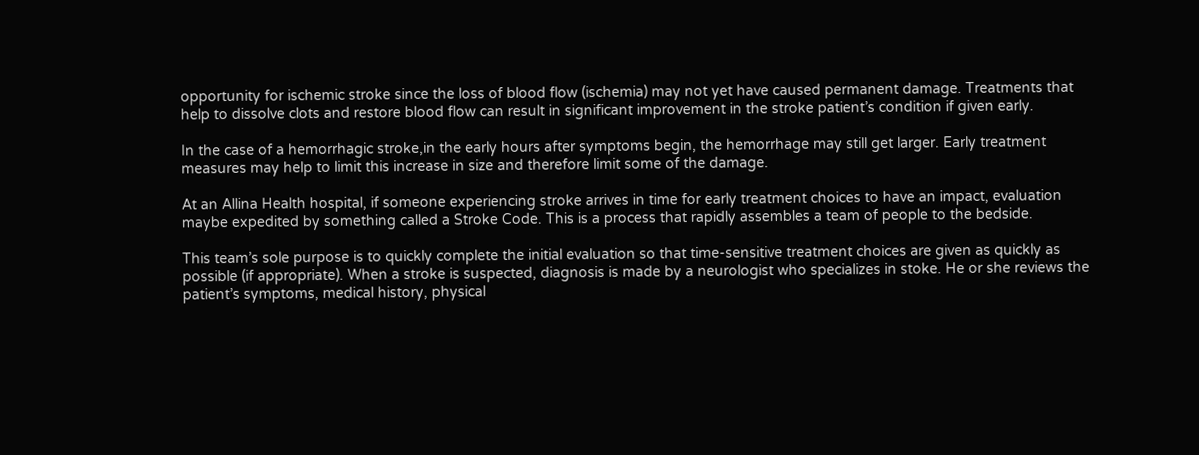opportunity for ischemic stroke since the loss of blood flow (ischemia) may not yet have caused permanent damage. Treatments that help to dissolve clots and restore blood flow can result in significant improvement in the stroke patient’s condition if given early.

In the case of a hemorrhagic stroke,in the early hours after symptoms begin, the hemorrhage may still get larger. Early treatment measures may help to limit this increase in size and therefore limit some of the damage.

At an Allina Health hospital, if someone experiencing stroke arrives in time for early treatment choices to have an impact, evaluation maybe expedited by something called a Stroke Code. This is a process that rapidly assembles a team of people to the bedside.

This team’s sole purpose is to quickly complete the initial evaluation so that time-sensitive treatment choices are given as quickly as possible (if appropriate). When a stroke is suspected, diagnosis is made by a neurologist who specializes in stoke. He or she reviews the patient’s symptoms, medical history, physical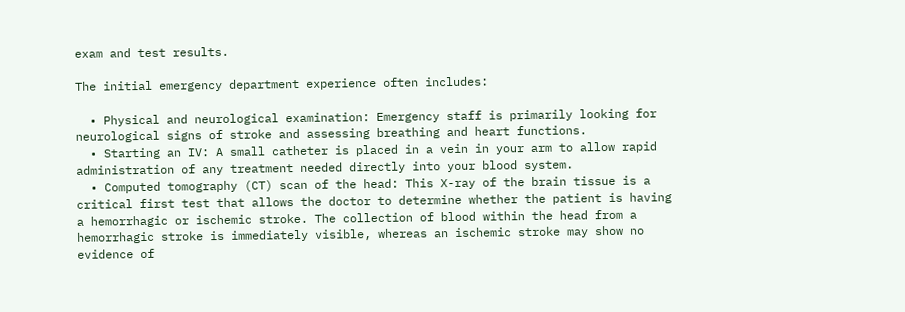exam and test results.

The initial emergency department experience often includes:

  • Physical and neurological examination: Emergency staff is primarily looking for neurological signs of stroke and assessing breathing and heart functions.
  • Starting an IV: A small catheter is placed in a vein in your arm to allow rapid administration of any treatment needed directly into your blood system.
  • Computed tomography (CT) scan of the head: This X-ray of the brain tissue is a critical first test that allows the doctor to determine whether the patient is having a hemorrhagic or ischemic stroke. The collection of blood within the head from a hemorrhagic stroke is immediately visible, whereas an ischemic stroke may show no evidence of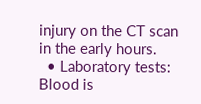injury on the CT scan in the early hours.
  • Laboratory tests: Blood is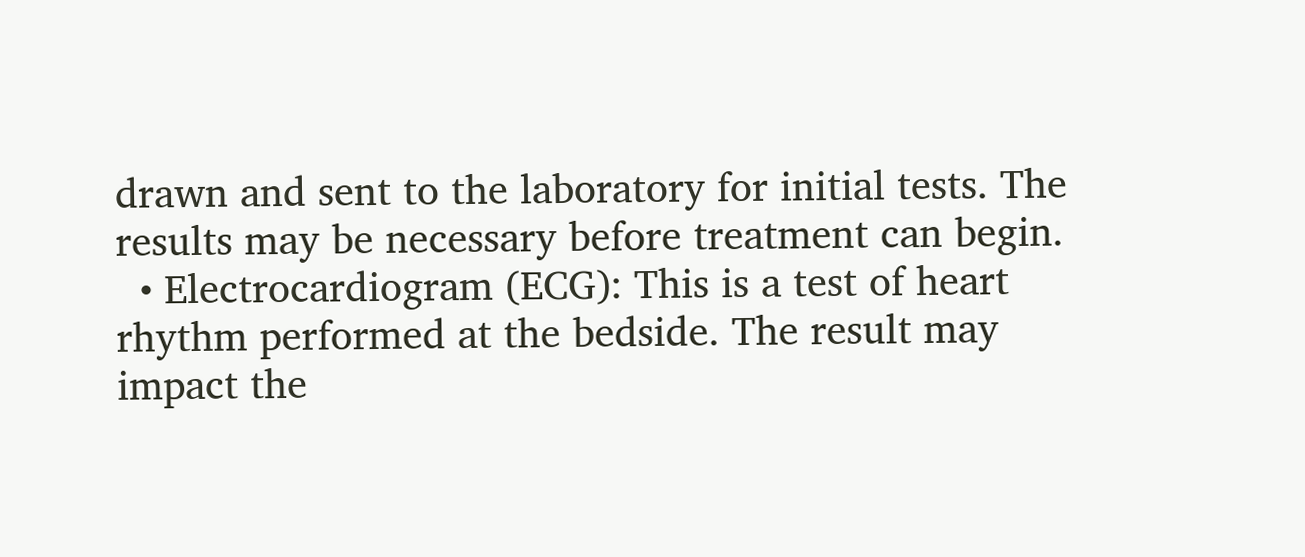drawn and sent to the laboratory for initial tests. The results may be necessary before treatment can begin.
  • Electrocardiogram (ECG): This is a test of heart rhythm performed at the bedside. The result may impact the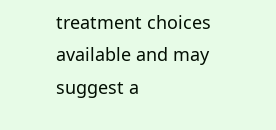treatment choices available and may suggest a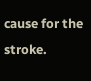cause for the stroke.